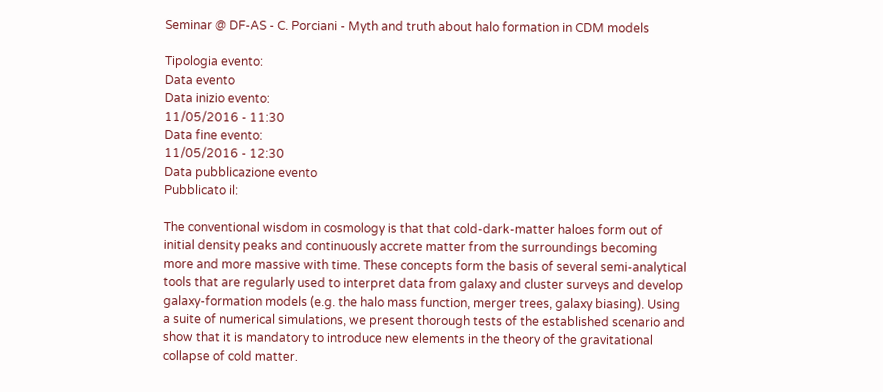Seminar @ DF-AS - C. Porciani - Myth and truth about halo formation in CDM models

Tipologia evento:
Data evento
Data inizio evento:
11/05/2016 - 11:30
Data fine evento:
11/05/2016 - 12:30
Data pubblicazione evento
Pubblicato il:

The conventional wisdom in cosmology is that that cold-dark-matter haloes form out of initial density peaks and continuously accrete matter from the surroundings becoming more and more massive with time. These concepts form the basis of several semi-analytical tools that are regularly used to interpret data from galaxy and cluster surveys and develop galaxy-formation models (e.g. the halo mass function, merger trees, galaxy biasing). Using a suite of numerical simulations, we present thorough tests of the established scenario and show that it is mandatory to introduce new elements in the theory of the gravitational collapse of cold matter.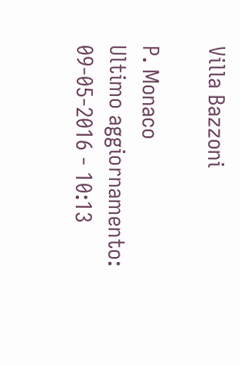Villa Bazzoni

P. Monaco
Ultimo aggiornamento: 09-05-2016 - 10:13